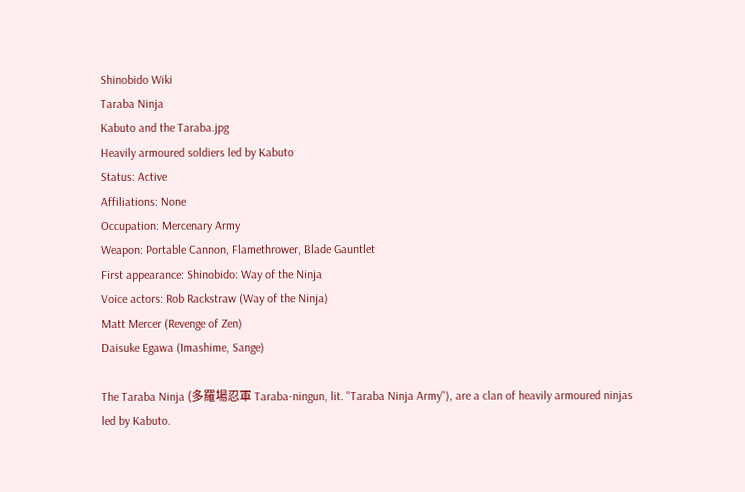Shinobido Wiki
Taraba Ninja
Kabuto and the Taraba.jpg
Heavily armoured soldiers led by Kabuto
Status: Active
Affiliations: None
Occupation: Mercenary Army
Weapon: Portable Cannon, Flamethrower, Blade Gauntlet
First appearance: Shinobido: Way of the Ninja
Voice actors: Rob Rackstraw (Way of the Ninja)
Matt Mercer (Revenge of Zen)
Daisuke Egawa (Imashime, Sange)

The Taraba Ninja (多羅場忍軍 Taraba-ningun, lit. "Taraba Ninja Army"), are a clan of heavily armoured ninjas led by Kabuto.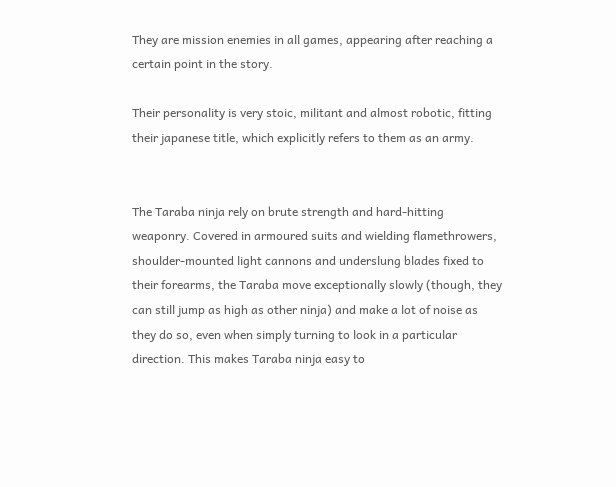They are mission enemies in all games, appearing after reaching a certain point in the story.

Their personality is very stoic, militant and almost robotic, fitting their japanese title, which explicitly refers to them as an army.


The Taraba ninja rely on brute strength and hard-hitting weaponry. Covered in armoured suits and wielding flamethrowers, shoulder-mounted light cannons and underslung blades fixed to their forearms, the Taraba move exceptionally slowly (though, they can still jump as high as other ninja) and make a lot of noise as they do so, even when simply turning to look in a particular direction. This makes Taraba ninja easy to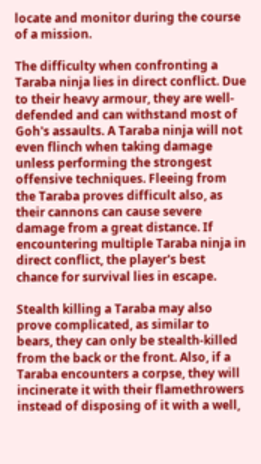locate and monitor during the course of a mission.

The difficulty when confronting a Taraba ninja lies in direct conflict. Due to their heavy armour, they are well-defended and can withstand most of Goh's assaults. A Taraba ninja will not even flinch when taking damage unless performing the strongest offensive techniques. Fleeing from the Taraba proves difficult also, as their cannons can cause severe damage from a great distance. If encountering multiple Taraba ninja in direct conflict, the player's best chance for survival lies in escape.

Stealth killing a Taraba may also prove complicated, as similar to bears, they can only be stealth-killed from the back or the front. Also, if a Taraba encounters a corpse, they will incinerate it with their flamethrowers instead of disposing of it with a well,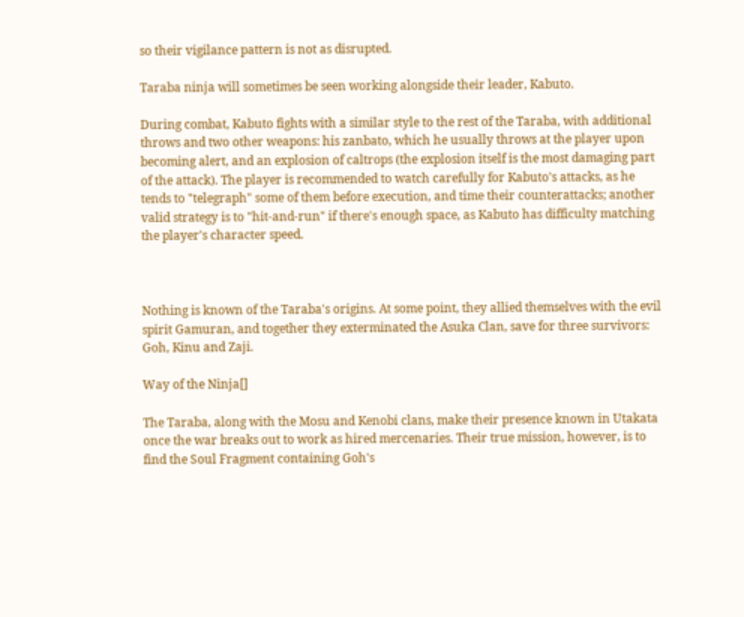so their vigilance pattern is not as disrupted.

Taraba ninja will sometimes be seen working alongside their leader, Kabuto.

During combat, Kabuto fights with a similar style to the rest of the Taraba, with additional throws and two other weapons: his zanbato, which he usually throws at the player upon becoming alert, and an explosion of caltrops (the explosion itself is the most damaging part of the attack). The player is recommended to watch carefully for Kabuto's attacks, as he tends to "telegraph" some of them before execution, and time their counterattacks; another valid strategy is to "hit-and-run" if there's enough space, as Kabuto has difficulty matching the player's character speed.



Nothing is known of the Taraba's origins. At some point, they allied themselves with the evil spirit Gamuran, and together they exterminated the Asuka Clan, save for three survivors: Goh, Kinu and Zaji.

Way of the Ninja[]

The Taraba, along with the Mosu and Kenobi clans, make their presence known in Utakata once the war breaks out to work as hired mercenaries. Their true mission, however, is to find the Soul Fragment containing Goh's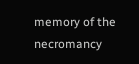memory of the necromancy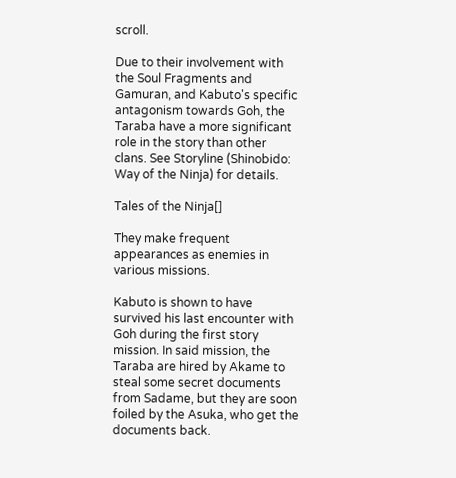scroll.

Due to their involvement with the Soul Fragments and Gamuran, and Kabuto's specific antagonism towards Goh, the Taraba have a more significant role in the story than other clans. See Storyline (Shinobido: Way of the Ninja) for details.

Tales of the Ninja[]

They make frequent appearances as enemies in various missions.

Kabuto is shown to have survived his last encounter with Goh during the first story mission. In said mission, the Taraba are hired by Akame to steal some secret documents from Sadame, but they are soon foiled by the Asuka, who get the documents back.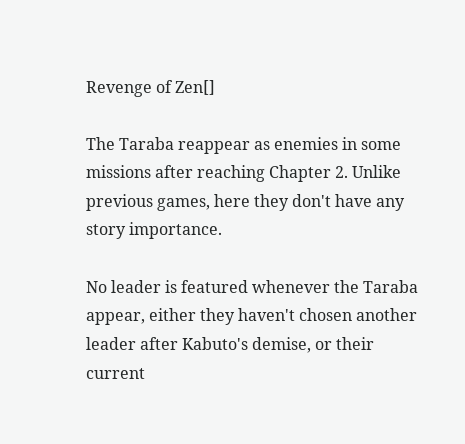Revenge of Zen[]

The Taraba reappear as enemies in some missions after reaching Chapter 2. Unlike previous games, here they don't have any story importance.

No leader is featured whenever the Taraba appear, either they haven't chosen another leader after Kabuto's demise, or their current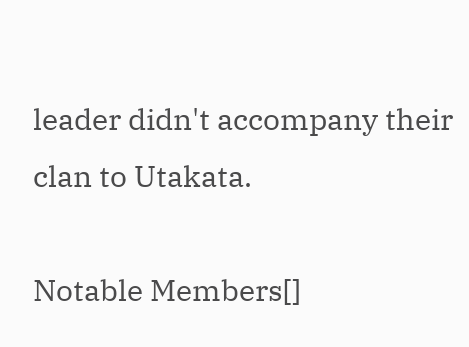leader didn't accompany their clan to Utakata.

Notable Members[]